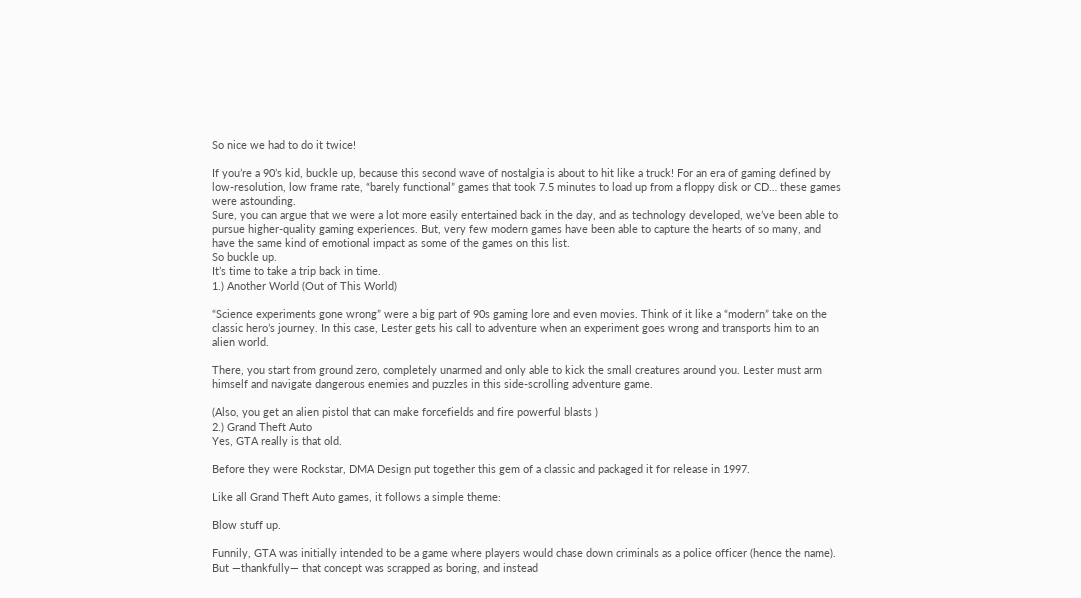So nice we had to do it twice!

If you’re a 90’s kid, buckle up, because this second wave of nostalgia is about to hit like a truck! For an era of gaming defined by low-resolution, low frame rate, “barely functional” games that took 7.5 minutes to load up from a floppy disk or CD… these games were astounding.
Sure, you can argue that we were a lot more easily entertained back in the day, and as technology developed, we’ve been able to pursue higher-quality gaming experiences. But, very few modern games have been able to capture the hearts of so many, and have the same kind of emotional impact as some of the games on this list.
So buckle up.
It’s time to take a trip back in time.
1.) Another World (Out of This World)

“Science experiments gone wrong” were a big part of 90s gaming lore and even movies. Think of it like a “modern” take on the classic hero’s journey. In this case, Lester gets his call to adventure when an experiment goes wrong and transports him to an alien world.

There, you start from ground zero, completely unarmed and only able to kick the small creatures around you. Lester must arm himself and navigate dangerous enemies and puzzles in this side-scrolling adventure game.

(Also, you get an alien pistol that can make forcefields and fire powerful blasts )
2.) Grand Theft Auto
Yes, GTA really is that old.

Before they were Rockstar, DMA Design put together this gem of a classic and packaged it for release in 1997.

Like all Grand Theft Auto games, it follows a simple theme:

Blow stuff up.

Funnily, GTA was initially intended to be a game where players would chase down criminals as a police officer (hence the name). But —thankfully— that concept was scrapped as boring, and instead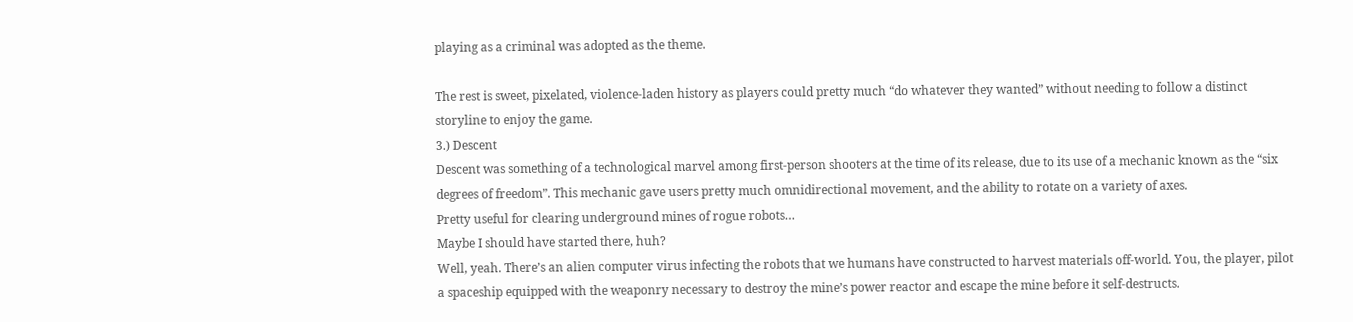playing as a criminal was adopted as the theme.

The rest is sweet, pixelated, violence-laden history as players could pretty much “do whatever they wanted” without needing to follow a distinct storyline to enjoy the game.
3.) Descent
Descent was something of a technological marvel among first-person shooters at the time of its release, due to its use of a mechanic known as the “six degrees of freedom”. This mechanic gave users pretty much omnidirectional movement, and the ability to rotate on a variety of axes.
Pretty useful for clearing underground mines of rogue robots…
Maybe I should have started there, huh?
Well, yeah. There’s an alien computer virus infecting the robots that we humans have constructed to harvest materials off-world. You, the player, pilot a spaceship equipped with the weaponry necessary to destroy the mine’s power reactor and escape the mine before it self-destructs.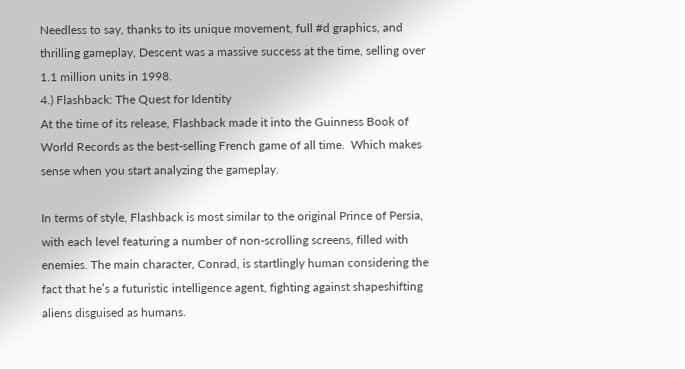Needless to say, thanks to its unique movement, full #d graphics, and thrilling gameplay, Descent was a massive success at the time, selling over 1.1 million units in 1998.
4.) Flashback: The Quest for Identity
At the time of its release, Flashback made it into the Guinness Book of World Records as the best-selling French game of all time.  Which makes sense when you start analyzing the gameplay.

In terms of style, Flashback is most similar to the original Prince of Persia, with each level featuring a number of non-scrolling screens, filled with enemies. The main character, Conrad, is startlingly human considering the fact that he’s a futuristic intelligence agent, fighting against shapeshifting aliens disguised as humans.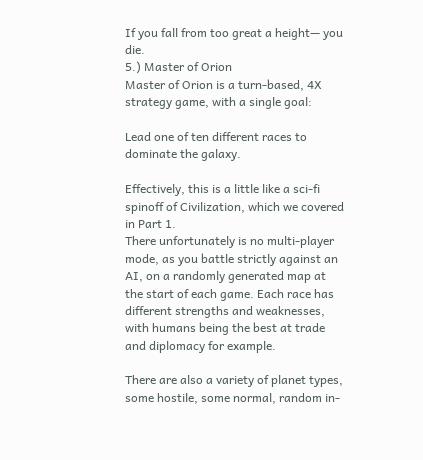If you fall from too great a height— you die.
5.) Master of Orion
Master of Orion is a turn-based, 4X strategy game, with a single goal:

Lead one of ten different races to dominate the galaxy.

Effectively, this is a little like a sci-fi spinoff of Civilization, which we covered in Part 1.
There unfortunately is no multi-player mode, as you battle strictly against an AI, on a randomly generated map at the start of each game. Each race has different strengths and weaknesses, with humans being the best at trade and diplomacy for example.

There are also a variety of planet types, some hostile, some normal, random in-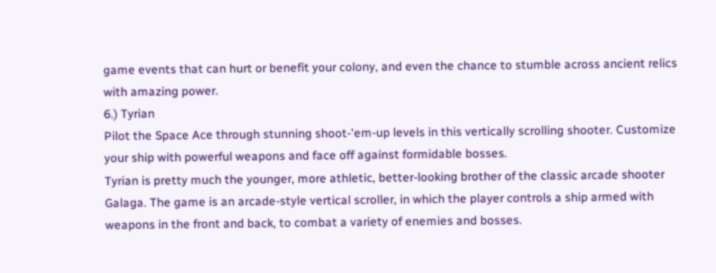game events that can hurt or benefit your colony, and even the chance to stumble across ancient relics with amazing power.
6.) Tyrian
Pilot the Space Ace through stunning shoot-'em-up levels in this vertically scrolling shooter. Customize your ship with powerful weapons and face off against formidable bosses.
Tyrian is pretty much the younger, more athletic, better-looking brother of the classic arcade shooter Galaga. The game is an arcade-style vertical scroller, in which the player controls a ship armed with weapons in the front and back, to combat a variety of enemies and bosses.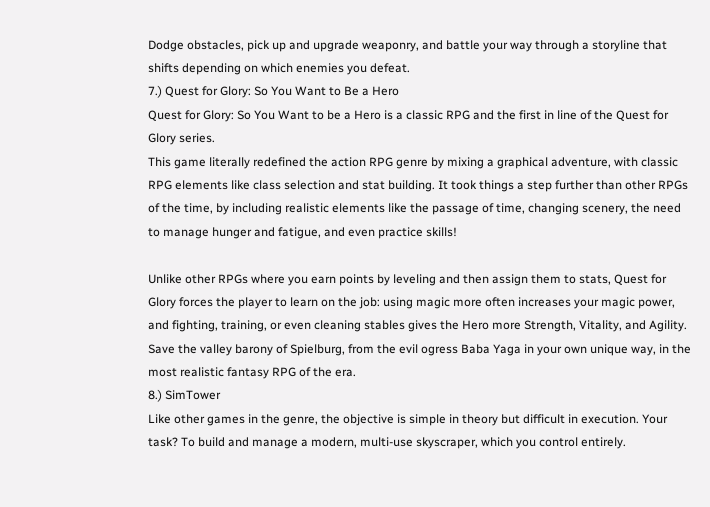Dodge obstacles, pick up and upgrade weaponry, and battle your way through a storyline that shifts depending on which enemies you defeat.
7.) Quest for Glory: So You Want to Be a Hero
Quest for Glory: So You Want to be a Hero is a classic RPG and the first in line of the Quest for Glory series.
This game literally redefined the action RPG genre by mixing a graphical adventure, with classic RPG elements like class selection and stat building. It took things a step further than other RPGs of the time, by including realistic elements like the passage of time, changing scenery, the need to manage hunger and fatigue, and even practice skills!

Unlike other RPGs where you earn points by leveling and then assign them to stats, Quest for Glory forces the player to learn on the job: using magic more often increases your magic power, and fighting, training, or even cleaning stables gives the Hero more Strength, Vitality, and Agility.
Save the valley barony of Spielburg, from the evil ogress Baba Yaga in your own unique way, in the most realistic fantasy RPG of the era.
8.) SimTower
Like other games in the genre, the objective is simple in theory but difficult in execution. Your task? To build and manage a modern, multi-use skyscraper, which you control entirely.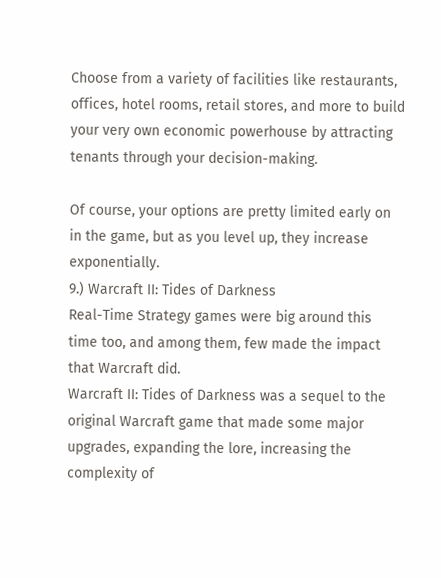Choose from a variety of facilities like restaurants, offices, hotel rooms, retail stores, and more to build your very own economic powerhouse by attracting tenants through your decision-making.

Of course, your options are pretty limited early on in the game, but as you level up, they increase exponentially.
9.) Warcraft II: Tides of Darkness
Real-Time Strategy games were big around this time too, and among them, few made the impact that Warcraft did.
Warcraft II: Tides of Darkness was a sequel to the original Warcraft game that made some major upgrades, expanding the lore, increasing the complexity of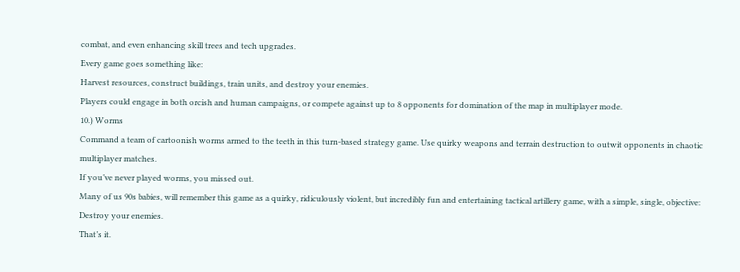combat, and even enhancing skill trees and tech upgrades.
Every game goes something like:
Harvest resources, construct buildings, train units, and destroy your enemies.
Players could engage in both orcish and human campaigns, or compete against up to 8 opponents for domination of the map in multiplayer mode.
10.) Worms
Command a team of cartoonish worms armed to the teeth in this turn-based strategy game. Use quirky weapons and terrain destruction to outwit opponents in chaotic multiplayer matches.
If you’ve never played worms, you missed out.
Many of us 90s babies, will remember this game as a quirky, ridiculously violent, but incredibly fun and entertaining tactical artillery game, with a simple, single, objective:
Destroy your enemies.
That’s it.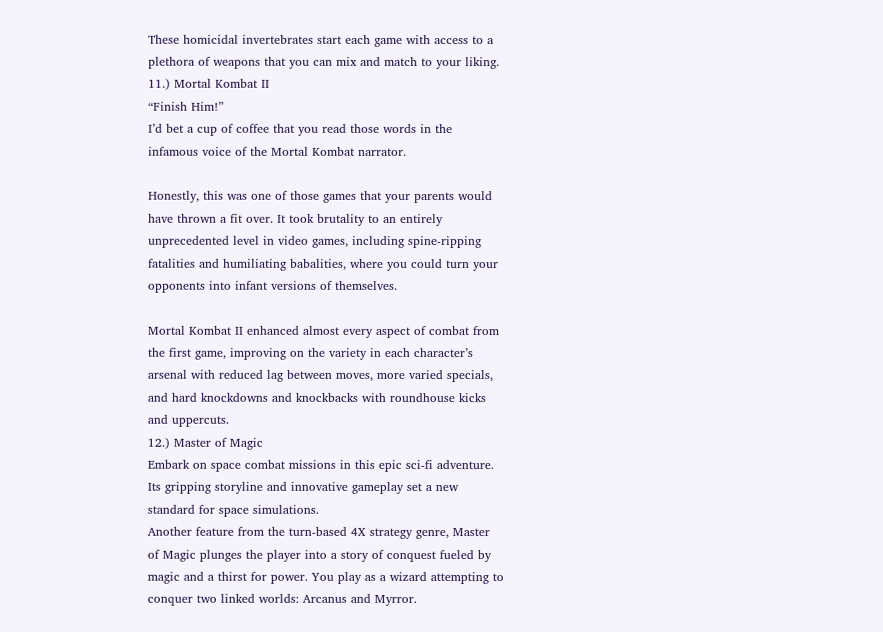These homicidal invertebrates start each game with access to a plethora of weapons that you can mix and match to your liking.
11.) Mortal Kombat II
“Finish Him!”
I’d bet a cup of coffee that you read those words in the infamous voice of the Mortal Kombat narrator.

Honestly, this was one of those games that your parents would have thrown a fit over. It took brutality to an entirely unprecedented level in video games, including spine-ripping fatalities and humiliating babalities, where you could turn your opponents into infant versions of themselves.

Mortal Kombat II enhanced almost every aspect of combat from the first game, improving on the variety in each character’s arsenal with reduced lag between moves, more varied specials, and hard knockdowns and knockbacks with roundhouse kicks and uppercuts.
12.) Master of Magic
Embark on space combat missions in this epic sci-fi adventure. Its gripping storyline and innovative gameplay set a new standard for space simulations.
Another feature from the turn-based 4X strategy genre, Master of Magic plunges the player into a story of conquest fueled by magic and a thirst for power. You play as a wizard attempting to conquer two linked worlds: Arcanus and Myrror.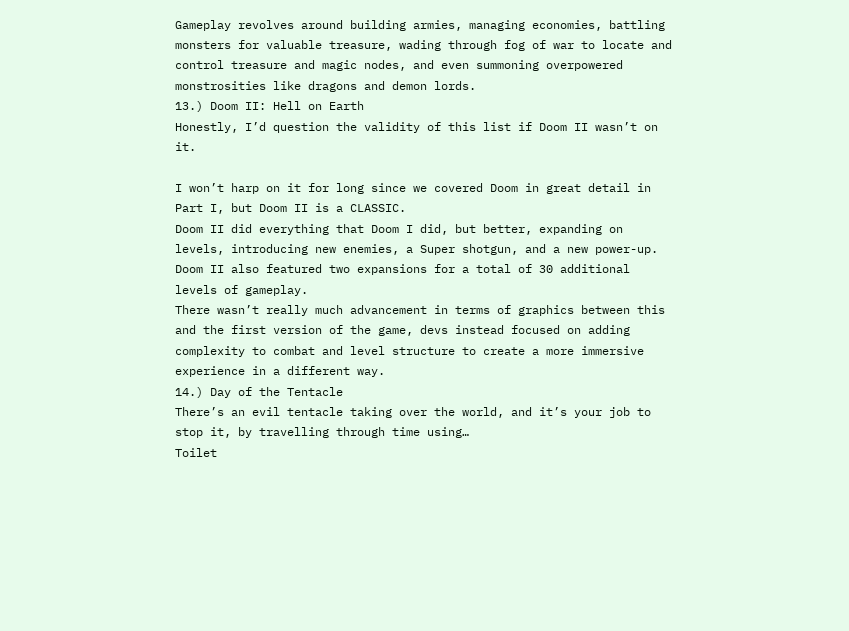Gameplay revolves around building armies, managing economies, battling monsters for valuable treasure, wading through fog of war to locate and control treasure and magic nodes, and even summoning overpowered monstrosities like dragons and demon lords.
13.) Doom II: Hell on Earth
Honestly, I’d question the validity of this list if Doom II wasn’t on it.

I won’t harp on it for long since we covered Doom in great detail in Part I, but Doom II is a CLASSIC.
Doom II did everything that Doom I did, but better, expanding on levels, introducing new enemies, a Super shotgun, and a new power-up. Doom II also featured two expansions for a total of 30 additional levels of gameplay.
There wasn’t really much advancement in terms of graphics between this and the first version of the game, devs instead focused on adding complexity to combat and level structure to create a more immersive experience in a different way.
14.) Day of the Tentacle
There’s an evil tentacle taking over the world, and it’s your job to stop it, by travelling through time using…
Toilet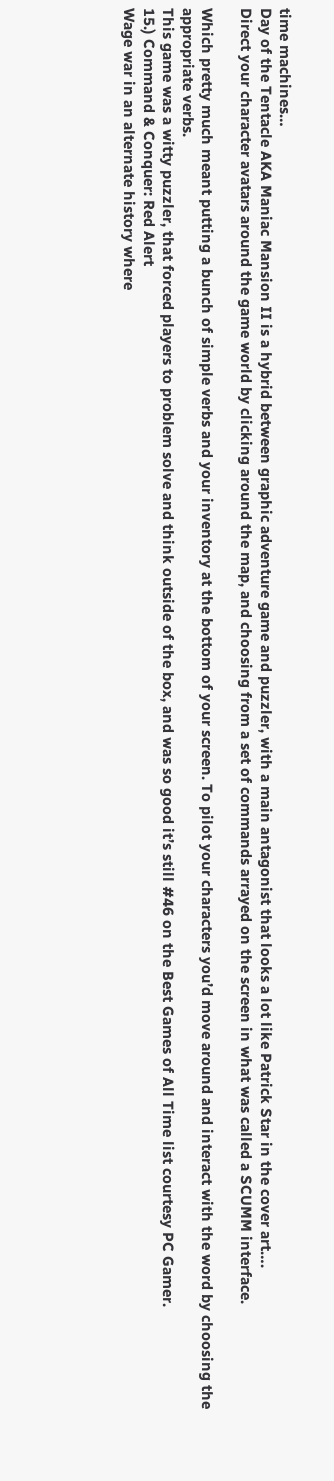time machines…
Day of the Tentacle AKA Maniac Mansion II is a hybrid between graphic adventure game and puzzler, with a main antagonist that looks a lot like Patrick Star in the cover art….
Direct your character avatars around the game world by clicking around the map, and choosing from a set of commands arrayed on the screen in what was called a SCUMM interface.

Which pretty much meant putting a bunch of simple verbs and your inventory at the bottom of your screen. To pilot your characters you’d move around and interact with the word by choosing the appropriate verbs.
This game was a witty puzzler, that forced players to problem solve and think outside of the box, and was so good it’s still #46 on the Best Games of All Time list courtesy PC Gamer.
15.) Command & Conquer: Red Alert
Wage war in an alternate history where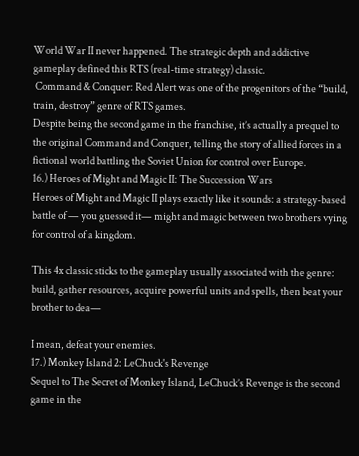World War II never happened. The strategic depth and addictive gameplay defined this RTS (real-time strategy) classic.
 Command & Conquer: Red Alert was one of the progenitors of the “build, train, destroy” genre of RTS games.
Despite being the second game in the franchise, it’s actually a prequel to the original Command and Conquer, telling the story of allied forces in a fictional world battling the Soviet Union for control over Europe.
16.) Heroes of Might and Magic II: The Succession Wars
Heroes of Might and Magic II plays exactly like it sounds: a strategy-based battle of — you guessed it— might and magic between two brothers vying for control of a kingdom.

This 4x classic sticks to the gameplay usually associated with the genre: build, gather resources, acquire powerful units and spells, then beat your brother to dea—

I mean, defeat your enemies.
17.) Monkey Island 2: LeChuck's Revenge
Sequel to The Secret of Monkey Island, LeChuck’s Revenge is the second game in the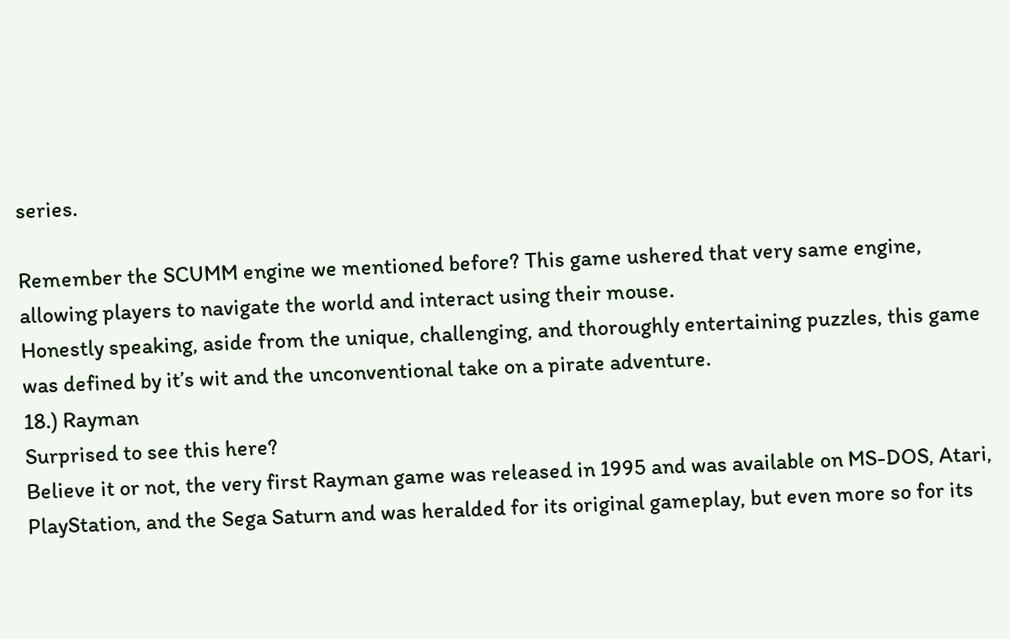series.

Remember the SCUMM engine we mentioned before? This game ushered that very same engine, allowing players to navigate the world and interact using their mouse.
Honestly speaking, aside from the unique, challenging, and thoroughly entertaining puzzles, this game was defined by it’s wit and the unconventional take on a pirate adventure.
18.) Rayman
Surprised to see this here?
Believe it or not, the very first Rayman game was released in 1995 and was available on MS-DOS, Atari, PlayStation, and the Sega Saturn and was heralded for its original gameplay, but even more so for its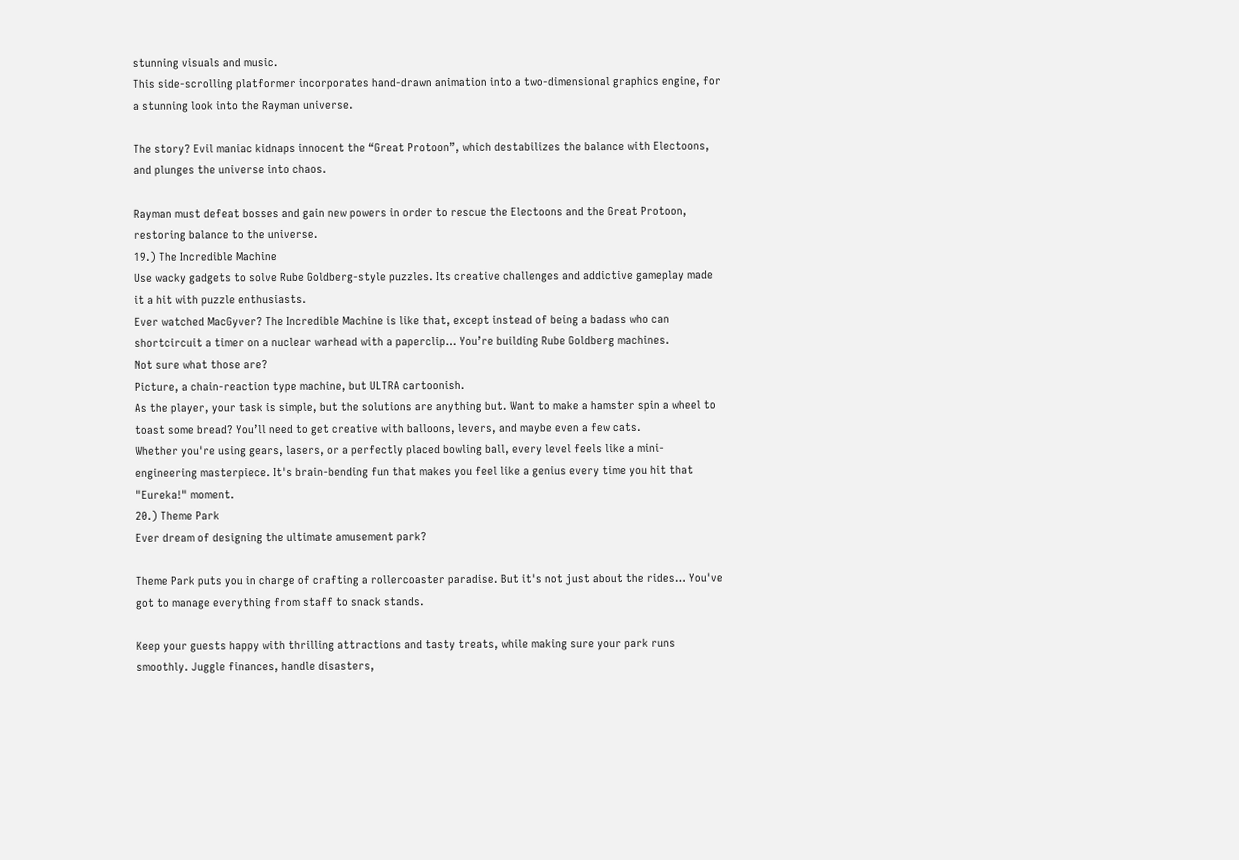stunning visuals and music.
This side-scrolling platformer incorporates hand-drawn animation into a two-dimensional graphics engine, for a stunning look into the Rayman universe.

The story? Evil maniac kidnaps innocent the “Great Protoon”, which destabilizes the balance with Electoons, and plunges the universe into chaos.

Rayman must defeat bosses and gain new powers in order to rescue the Electoons and the Great Protoon, restoring balance to the universe.
19.) The Incredible Machine
Use wacky gadgets to solve Rube Goldberg-style puzzles. Its creative challenges and addictive gameplay made it a hit with puzzle enthusiasts.
Ever watched MacGyver? The Incredible Machine is like that, except instead of being a badass who can shortcircuit a timer on a nuclear warhead with a paperclip… You’re building Rube Goldberg machines.
Not sure what those are?
Picture, a chain-reaction type machine, but ULTRA cartoonish.
As the player, your task is simple, but the solutions are anything but. Want to make a hamster spin a wheel to toast some bread? You’ll need to get creative with balloons, levers, and maybe even a few cats.
Whether you're using gears, lasers, or a perfectly placed bowling ball, every level feels like a mini-engineering masterpiece. It's brain-bending fun that makes you feel like a genius every time you hit that "Eureka!" moment.
20.) Theme Park
Ever dream of designing the ultimate amusement park?

Theme Park puts you in charge of crafting a rollercoaster paradise. But it's not just about the rides… You've got to manage everything from staff to snack stands.

Keep your guests happy with thrilling attractions and tasty treats, while making sure your park runs smoothly. Juggle finances, handle disasters,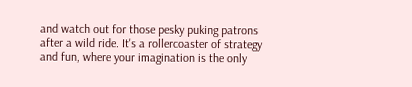and watch out for those pesky puking patrons after a wild ride. It's a rollercoaster of strategy and fun, where your imagination is the only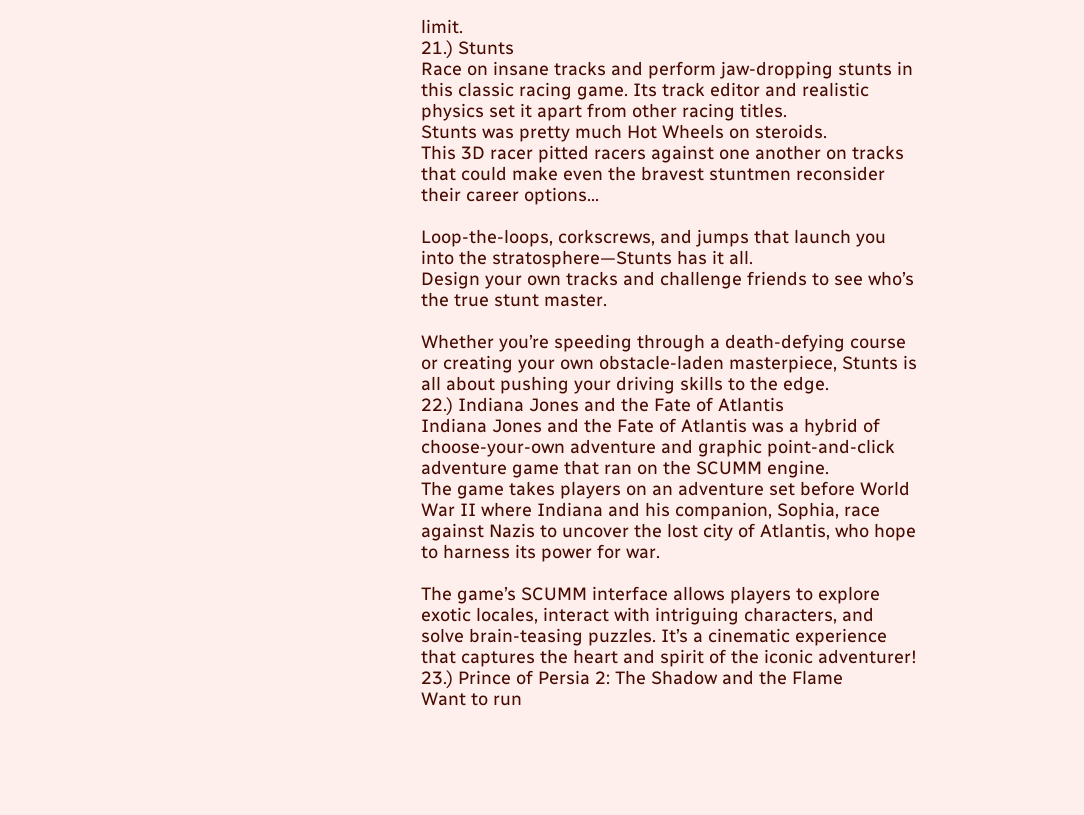limit.
21.) Stunts
Race on insane tracks and perform jaw-dropping stunts in this classic racing game. Its track editor and realistic physics set it apart from other racing titles.
Stunts was pretty much Hot Wheels on steroids.
This 3D racer pitted racers against one another on tracks that could make even the bravest stuntmen reconsider their career options…

Loop-the-loops, corkscrews, and jumps that launch you into the stratosphere—Stunts has it all.
Design your own tracks and challenge friends to see who’s the true stunt master.

Whether you’re speeding through a death-defying course or creating your own obstacle-laden masterpiece, Stunts is all about pushing your driving skills to the edge.
22.) Indiana Jones and the Fate of Atlantis
Indiana Jones and the Fate of Atlantis was a hybrid of choose-your-own adventure and graphic point-and-click adventure game that ran on the SCUMM engine.
The game takes players on an adventure set before World War II where Indiana and his companion, Sophia, race against Nazis to uncover the lost city of Atlantis, who hope to harness its power for war.

The game’s SCUMM interface allows players to explore exotic locales, interact with intriguing characters, and solve brain-teasing puzzles. It’s a cinematic experience that captures the heart and spirit of the iconic adventurer!
23.) Prince of Persia 2: The Shadow and the Flame
Want to run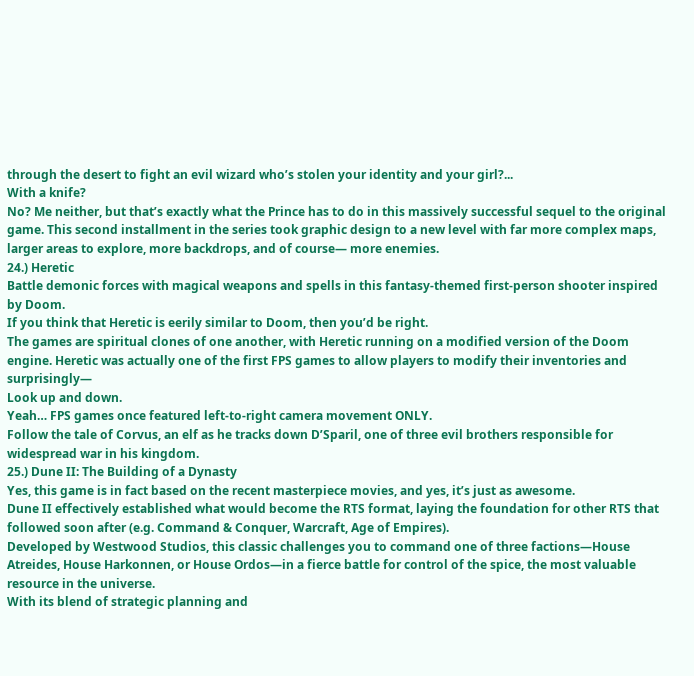through the desert to fight an evil wizard who’s stolen your identity and your girl?...
With a knife?
No? Me neither, but that’s exactly what the Prince has to do in this massively successful sequel to the original game. This second installment in the series took graphic design to a new level with far more complex maps, larger areas to explore, more backdrops, and of course— more enemies.
24.) Heretic
Battle demonic forces with magical weapons and spells in this fantasy-themed first-person shooter inspired by Doom.
If you think that Heretic is eerily similar to Doom, then you’d be right.
The games are spiritual clones of one another, with Heretic running on a modified version of the Doom engine. Heretic was actually one of the first FPS games to allow players to modify their inventories and surprisingly—
Look up and down.
Yeah… FPS games once featured left-to-right camera movement ONLY.
Follow the tale of Corvus, an elf as he tracks down D’Sparil, one of three evil brothers responsible for widespread war in his kingdom.
25.) Dune II: The Building of a Dynasty
Yes, this game is in fact based on the recent masterpiece movies, and yes, it’s just as awesome.
Dune II effectively established what would become the RTS format, laying the foundation for other RTS that followed soon after (e.g. Command & Conquer, Warcraft, Age of Empires).
Developed by Westwood Studios, this classic challenges you to command one of three factions—House Atreides, House Harkonnen, or House Ordos—in a fierce battle for control of the spice, the most valuable resource in the universe.
With its blend of strategic planning and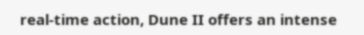real-time action, Dune II offers an intense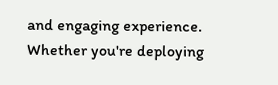and engaging experience. Whether you're deploying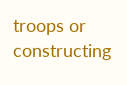troops or constructing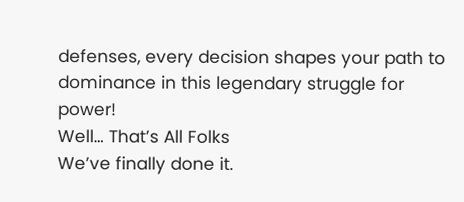defenses, every decision shapes your path to dominance in this legendary struggle for power!
Well… That’s All Folks
We’ve finally done it.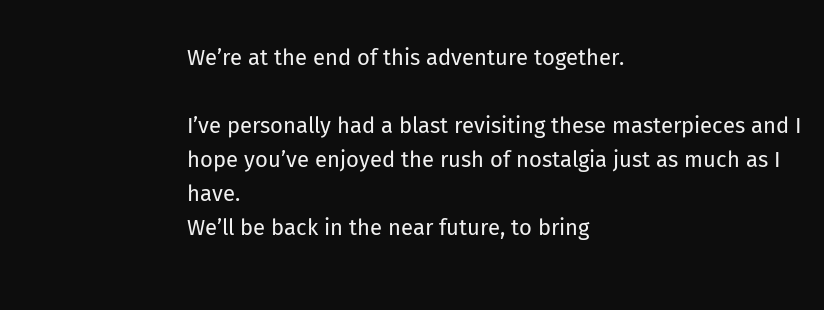We’re at the end of this adventure together.

I’ve personally had a blast revisiting these masterpieces and I hope you’ve enjoyed the rush of nostalgia just as much as I have.
We’ll be back in the near future, to bring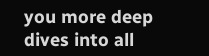you more deep dives into all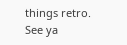things retro.
See ya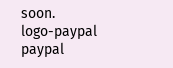soon.
logo-paypal paypal